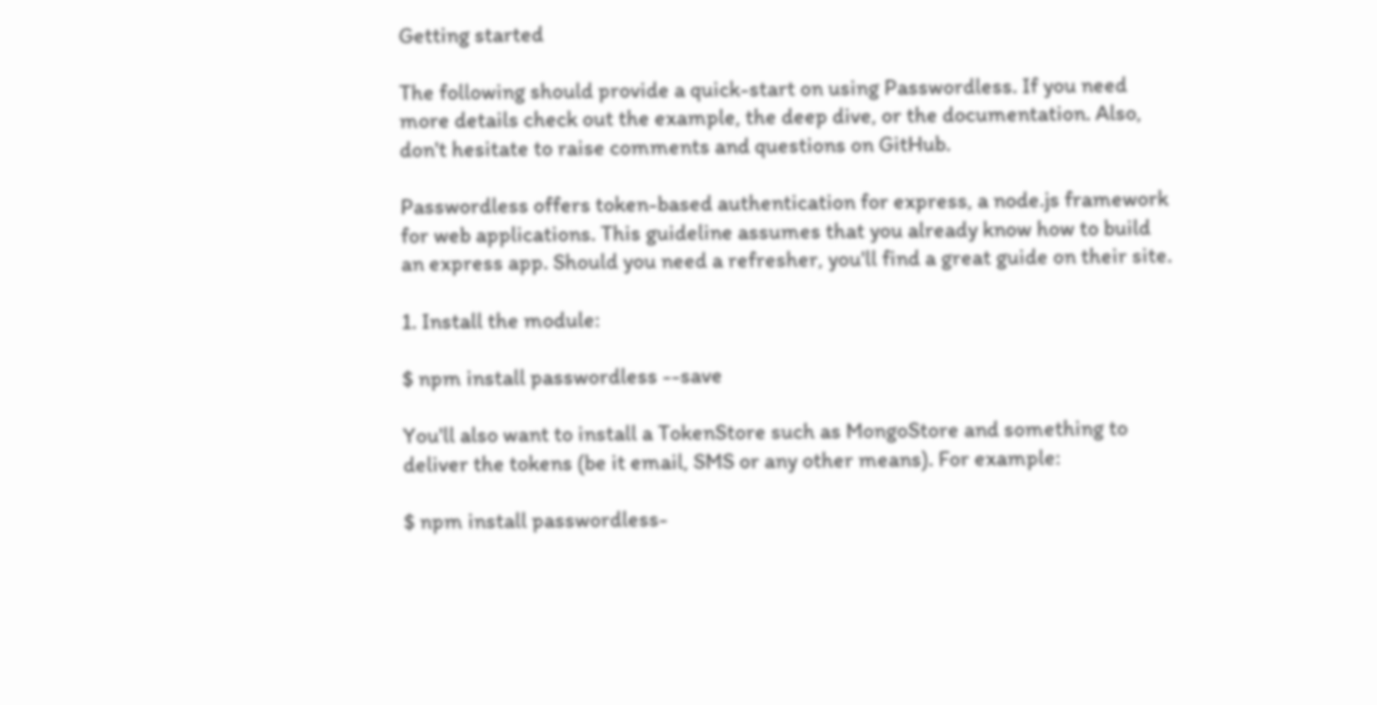Getting started

The following should provide a quick-start on using Passwordless. If you need more details check out the example, the deep dive, or the documentation. Also, don't hesitate to raise comments and questions on GitHub.

Passwordless offers token-based authentication for express, a node.js framework for web applications. This guideline assumes that you already know how to build an express app. Should you need a refresher, you'll find a great guide on their site.

1. Install the module:

$ npm install passwordless --save

You'll also want to install a TokenStore such as MongoStore and something to deliver the tokens (be it email, SMS or any other means). For example:

$ npm install passwordless-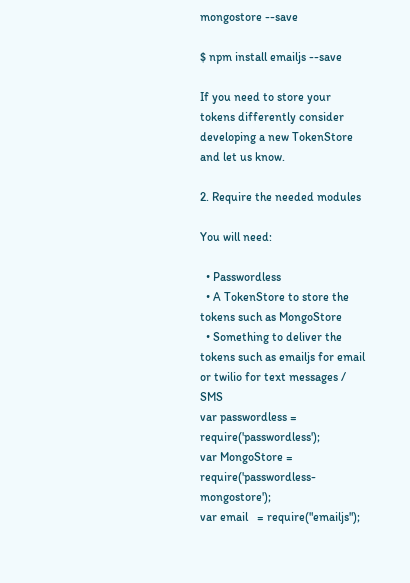mongostore --save

$ npm install emailjs --save

If you need to store your tokens differently consider developing a new TokenStore and let us know.

2. Require the needed modules

You will need:

  • Passwordless
  • A TokenStore to store the tokens such as MongoStore
  • Something to deliver the tokens such as emailjs for email or twilio for text messages / SMS
var passwordless = require('passwordless');
var MongoStore = require('passwordless-mongostore');
var email   = require("emailjs");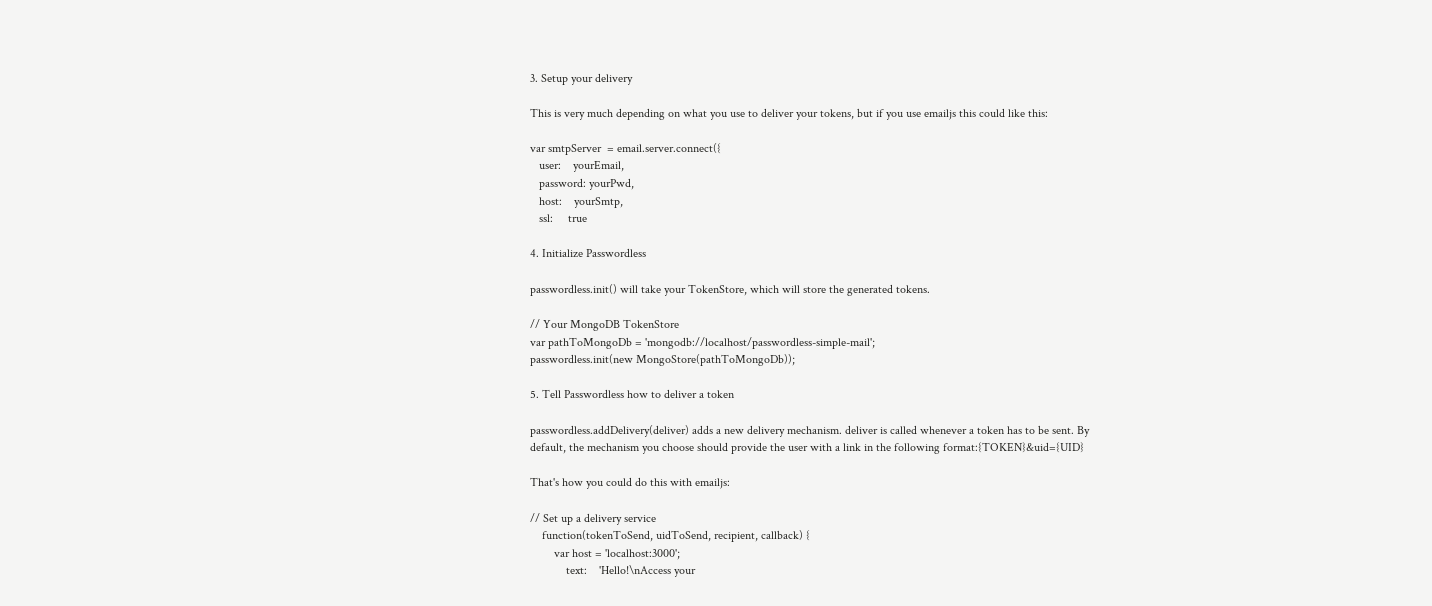3. Setup your delivery

This is very much depending on what you use to deliver your tokens, but if you use emailjs this could like this:

var smtpServer  = email.server.connect({
   user:    yourEmail,
   password: yourPwd,
   host:    yourSmtp,
   ssl:     true

4. Initialize Passwordless

passwordless.init() will take your TokenStore, which will store the generated tokens.

// Your MongoDB TokenStore
var pathToMongoDb = 'mongodb://localhost/passwordless-simple-mail';
passwordless.init(new MongoStore(pathToMongoDb));

5. Tell Passwordless how to deliver a token

passwordless.addDelivery(deliver) adds a new delivery mechanism. deliver is called whenever a token has to be sent. By default, the mechanism you choose should provide the user with a link in the following format:{TOKEN}&uid={UID}

That's how you could do this with emailjs:

// Set up a delivery service
    function(tokenToSend, uidToSend, recipient, callback) {
        var host = 'localhost:3000';
            text:    'Hello!\nAccess your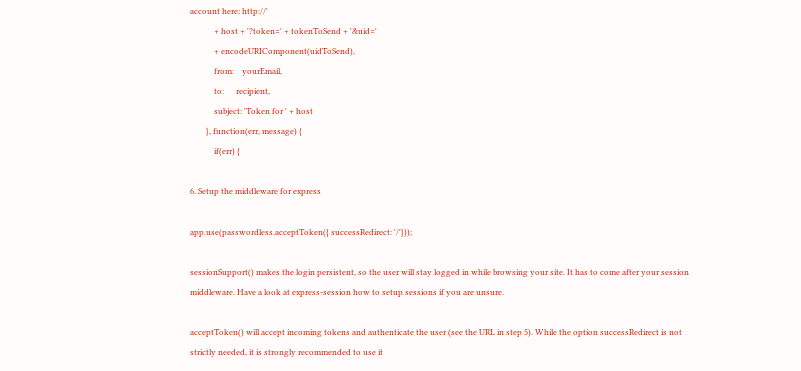account here: http://'
            + host + '?token=' + tokenToSend + '&uid='
            + encodeURIComponent(uidToSend),
            from:    yourEmail,
            to:      recipient,
            subject: 'Token for ' + host
        }, function(err, message) {
            if(err) {

6. Setup the middleware for express

app.use(passwordless.acceptToken({ successRedirect: '/'}));

sessionSupport() makes the login persistent, so the user will stay logged in while browsing your site. It has to come after your session middleware. Have a look at express-session how to setup sessions if you are unsure.

acceptToken() will accept incoming tokens and authenticate the user (see the URL in step 5). While the option successRedirect is not strictly needed, it is strongly recommended to use it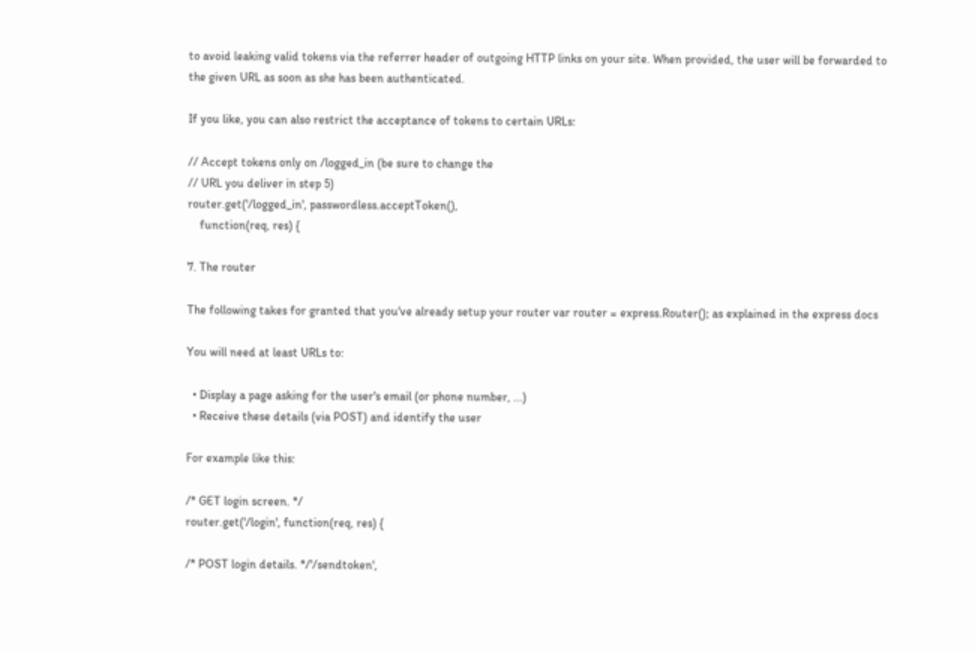to avoid leaking valid tokens via the referrer header of outgoing HTTP links on your site. When provided, the user will be forwarded to the given URL as soon as she has been authenticated.

If you like, you can also restrict the acceptance of tokens to certain URLs:

// Accept tokens only on /logged_in (be sure to change the
// URL you deliver in step 5)
router.get('/logged_in', passwordless.acceptToken(),
    function(req, res) {

7. The router

The following takes for granted that you've already setup your router var router = express.Router(); as explained in the express docs

You will need at least URLs to:

  • Display a page asking for the user's email (or phone number, ...)
  • Receive these details (via POST) and identify the user

For example like this:

/* GET login screen. */
router.get('/login', function(req, res) {

/* POST login details. */'/sendtoken',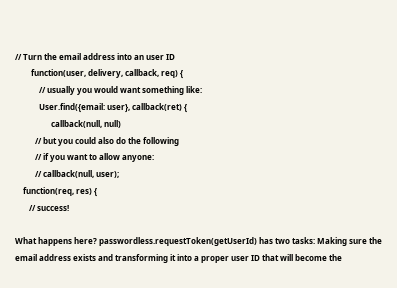// Turn the email address into an user ID
        function(user, delivery, callback, req) {
            // usually you would want something like:
            User.find({email: user}, callback(ret) {
                  callback(null, null)
          // but you could also do the following
          // if you want to allow anyone:
          // callback(null, user);
    function(req, res) {
       // success!

What happens here? passwordless.requestToken(getUserId) has two tasks: Making sure the email address exists and transforming it into a proper user ID that will become the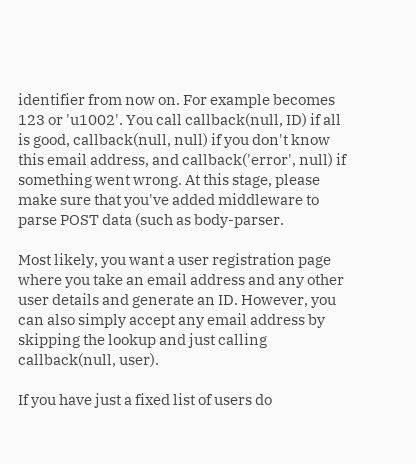identifier from now on. For example becomes 123 or 'u1002'. You call callback(null, ID) if all is good, callback(null, null) if you don't know this email address, and callback('error', null) if something went wrong. At this stage, please make sure that you've added middleware to parse POST data (such as body-parser.

Most likely, you want a user registration page where you take an email address and any other user details and generate an ID. However, you can also simply accept any email address by skipping the lookup and just calling callback(null, user).

If you have just a fixed list of users do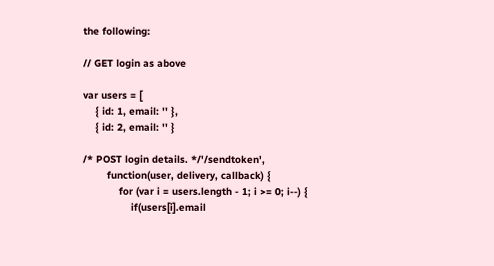the following:

// GET login as above

var users = [
    { id: 1, email: '' },
    { id: 2, email: '' }

/* POST login details. */'/sendtoken',
        function(user, delivery, callback) {
            for (var i = users.length - 1; i >= 0; i--) {
                if(users[i].email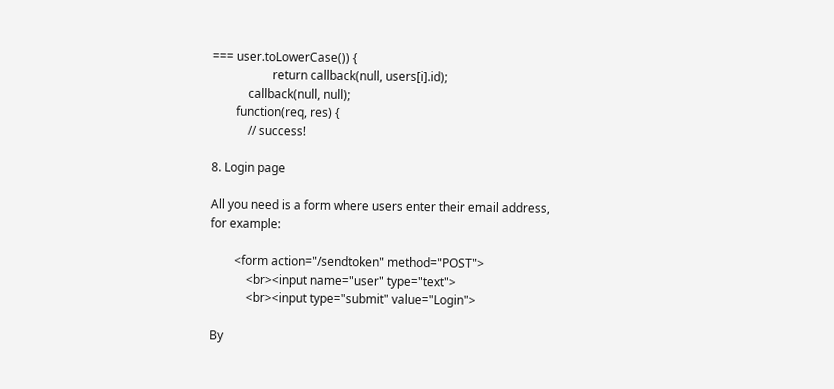=== user.toLowerCase()) {
                    return callback(null, users[i].id);
            callback(null, null);
        function(req, res) {
            // success!

8. Login page

All you need is a form where users enter their email address, for example:

        <form action="/sendtoken" method="POST">
            <br><input name="user" type="text">
            <br><input type="submit" value="Login">

By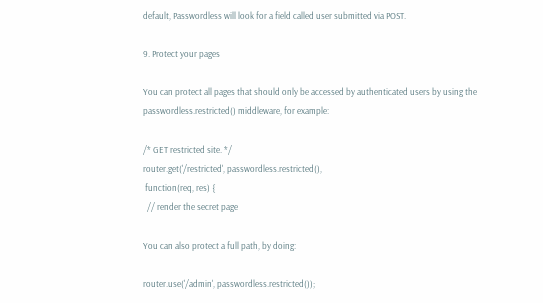default, Passwordless will look for a field called user submitted via POST.

9. Protect your pages

You can protect all pages that should only be accessed by authenticated users by using the passwordless.restricted() middleware, for example:

/* GET restricted site. */
router.get('/restricted', passwordless.restricted(),
 function(req, res) {
  // render the secret page

You can also protect a full path, by doing:

router.use('/admin', passwordless.restricted());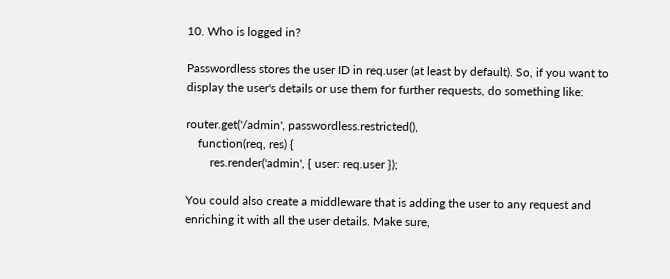10. Who is logged in?

Passwordless stores the user ID in req.user (at least by default). So, if you want to display the user's details or use them for further requests, do something like:

router.get('/admin', passwordless.restricted(),
    function(req, res) {
        res.render('admin', { user: req.user });

You could also create a middleware that is adding the user to any request and enriching it with all the user details. Make sure,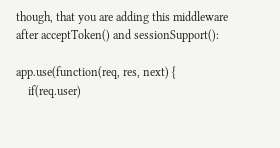though, that you are adding this middleware after acceptToken() and sessionSupport():

app.use(function(req, res, next) {
    if(req.user)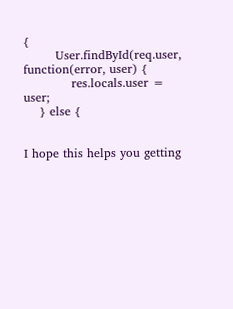{
        User.findById(req.user, function(error, user) {
            res.locals.user = user;
    } else {


I hope this helps you getting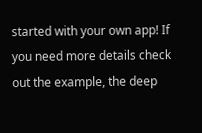started with your own app! If you need more details check out the example, the deep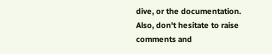dive, or the documentation. Also, don't hesitate to raise comments and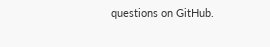questions on GitHub.